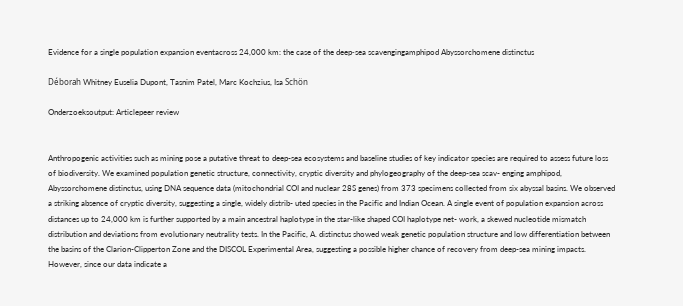Evidence for a single population expansion eventacross 24,000 km: the case of the deep‑sea scavengingamphipod Abyssorchomene distinctus

Déborah Whitney Euselia Dupont, Tasnim Patel, Marc Kochzius, Isa Schön

Onderzoeksoutput: Articlepeer review


Anthropogenic activities such as mining pose a putative threat to deep-sea ecosystems and baseline studies of key indicator species are required to assess future loss of biodiversity. We examined population genetic structure, connectivity, cryptic diversity and phylogeography of the deep-sea scav- enging amphipod, Abyssorchomene distinctus, using DNA sequence data (mitochondrial COI and nuclear 28S genes) from 373 specimens collected from six abyssal basins. We observed a striking absence of cryptic diversity, suggesting a single, widely distrib- uted species in the Pacific and Indian Ocean. A single event of population expansion across distances up to 24,000 km is further supported by a main ancestral haplotype in the star-like shaped COI haplotype net- work, a skewed nucleotide mismatch distribution and deviations from evolutionary neutrality tests. In the Pacific, A. distinctus showed weak genetic population structure and low differentiation between the basins of the Clarion-Clipperton Zone and the DISCOL Experimental Area, suggesting a possible higher chance of recovery from deep-sea mining impacts. However, since our data indicate a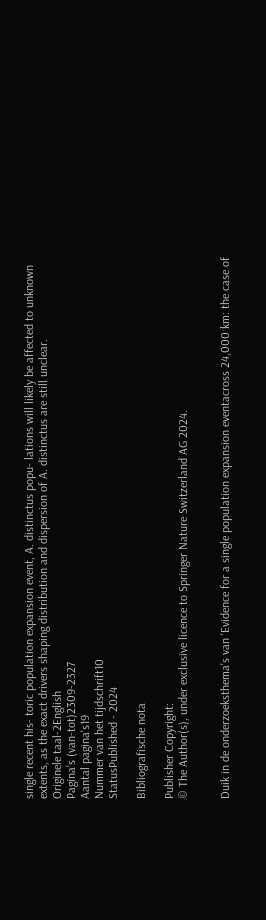single recent his- toric population expansion event, A. distinctus popu- lations will likely be affected to unknown extents, as the exact drivers shaping distribution and dispersion of A. distinctus are still unclear.
Originele taal-2English
Pagina's (van-tot)2309-2327
Aantal pagina's19
Nummer van het tijdschrift10
StatusPublished - 2024

Bibliografische nota

Publisher Copyright:
© The Author(s), under exclusive licence to Springer Nature Switzerland AG 2024.


Duik in de onderzoeksthema's van 'Evidence for a single population expansion eventacross 24,000 km: the case of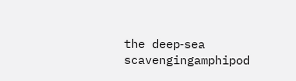the deep‑sea scavengingamphipod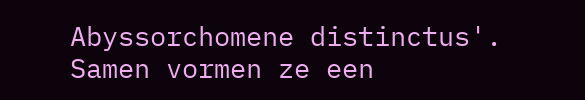Abyssorchomene distinctus'. Samen vormen ze een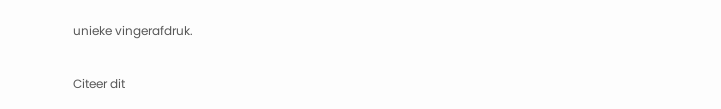unieke vingerafdruk.

Citeer dit